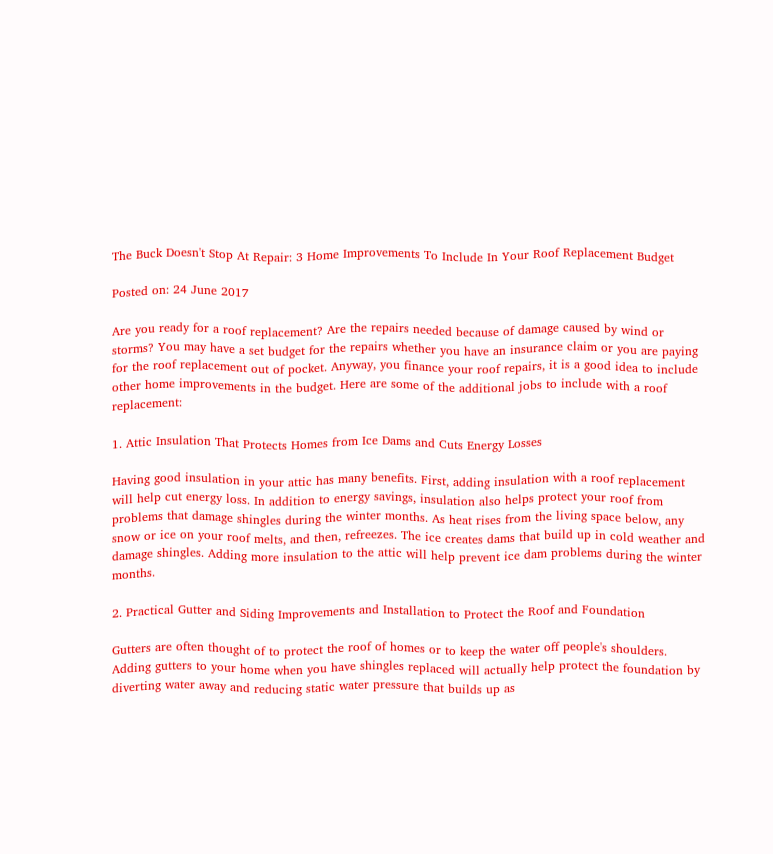The Buck Doesn't Stop At Repair: 3 Home Improvements To Include In Your Roof Replacement Budget

Posted on: 24 June 2017

Are you ready for a roof replacement? Are the repairs needed because of damage caused by wind or storms? You may have a set budget for the repairs whether you have an insurance claim or you are paying for the roof replacement out of pocket. Anyway, you finance your roof repairs, it is a good idea to include other home improvements in the budget. Here are some of the additional jobs to include with a roof replacement:

1. Attic Insulation That Protects Homes from Ice Dams and Cuts Energy Losses

Having good insulation in your attic has many benefits. First, adding insulation with a roof replacement will help cut energy loss. In addition to energy savings, insulation also helps protect your roof from problems that damage shingles during the winter months. As heat rises from the living space below, any snow or ice on your roof melts, and then, refreezes. The ice creates dams that build up in cold weather and damage shingles. Adding more insulation to the attic will help prevent ice dam problems during the winter months.

2. Practical Gutter and Siding Improvements and Installation to Protect the Roof and Foundation

Gutters are often thought of to protect the roof of homes or to keep the water off people's shoulders. Adding gutters to your home when you have shingles replaced will actually help protect the foundation by diverting water away and reducing static water pressure that builds up as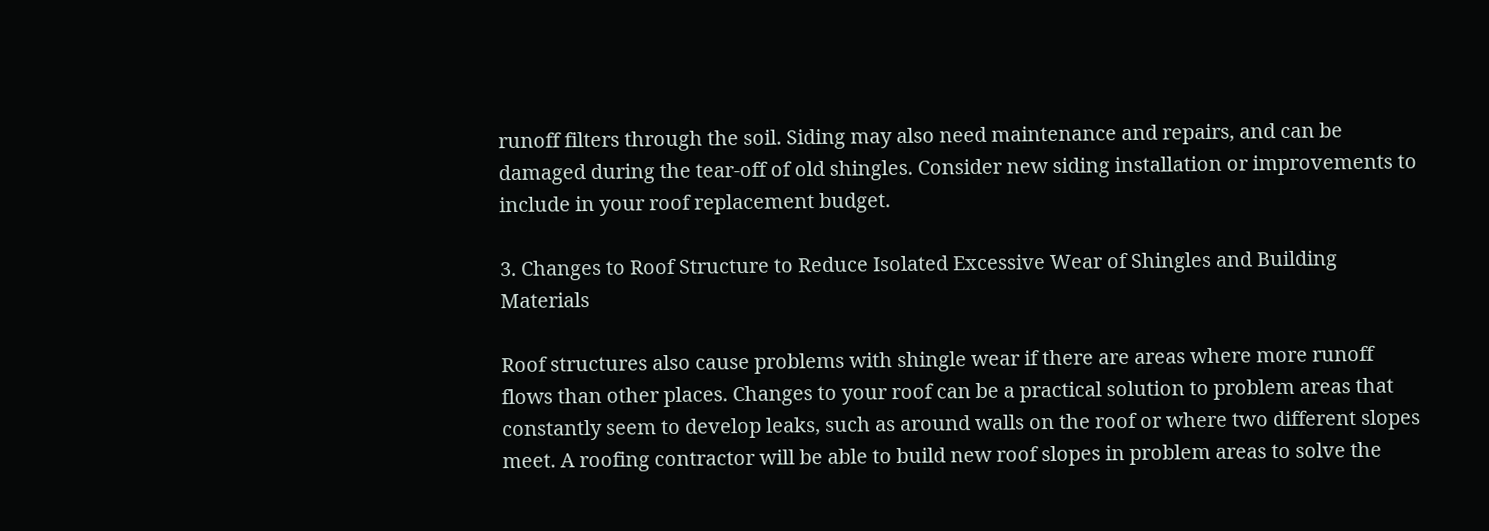runoff filters through the soil. Siding may also need maintenance and repairs, and can be damaged during the tear-off of old shingles. Consider new siding installation or improvements to include in your roof replacement budget.

3. Changes to Roof Structure to Reduce Isolated Excessive Wear of Shingles and Building Materials

Roof structures also cause problems with shingle wear if there are areas where more runoff flows than other places. Changes to your roof can be a practical solution to problem areas that constantly seem to develop leaks, such as around walls on the roof or where two different slopes meet. A roofing contractor will be able to build new roof slopes in problem areas to solve the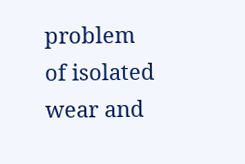problem of isolated wear and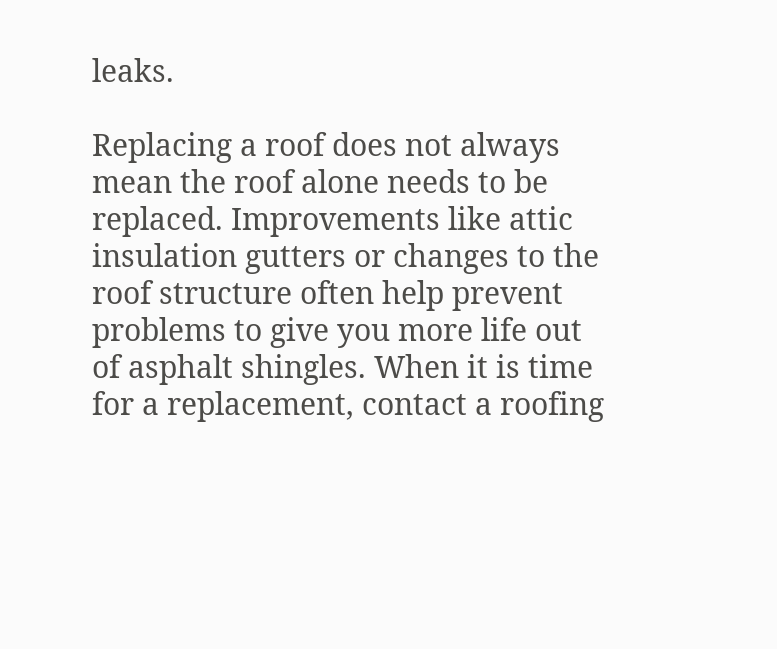leaks.

Replacing a roof does not always mean the roof alone needs to be replaced. Improvements like attic insulation gutters or changes to the roof structure often help prevent problems to give you more life out of asphalt shingles. When it is time for a replacement, contact a roofing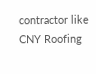contractor like CNY Roofing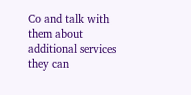Co and talk with them about additional services they can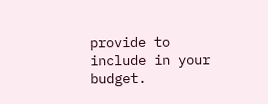provide to include in your budget.